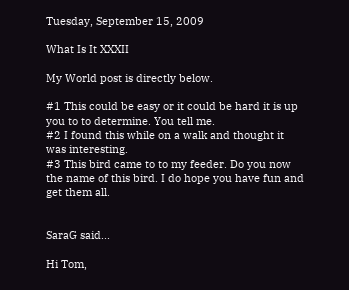Tuesday, September 15, 2009

What Is It XXXII

My World post is directly below.

#1 This could be easy or it could be hard it is up you to to determine. You tell me.
#2 I found this while on a walk and thought it was interesting.
#3 This bird came to to my feeder. Do you now the name of this bird. I do hope you have fun and get them all.


SaraG said...

Hi Tom,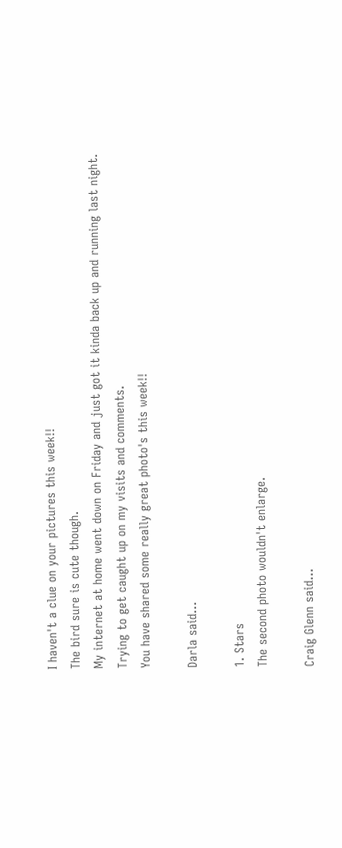I haven't a clue on your pictures this week!!
The bird sure is cute though.
My internet at home went down on Friday and just got it kinda back up and running last night.
Trying to get caught up on my visits and comments.
You have shared some really great photo's this week!!

Darla said...

1. Stars
The second photo wouldn't enlarge.

Craig Glenn said...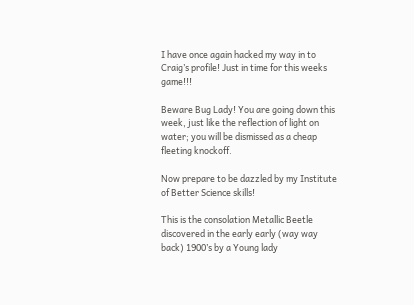I have once again hacked my way in to Craig’s profile! Just in time for this weeks game!!!

Beware Bug Lady! You are going down this week, just like the reflection of light on water; you will be dismissed as a cheap fleeting knockoff.

Now prepare to be dazzled by my Institute of Better Science skills!

This is the consolation Metallic Beetle discovered in the early early (way way back) 1900’s by a Young lady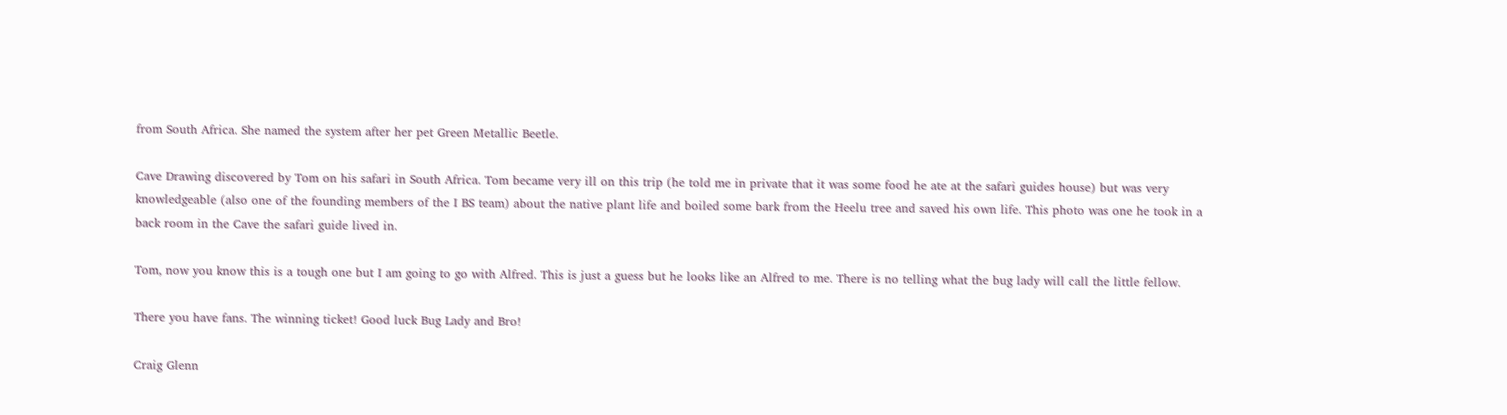from South Africa. She named the system after her pet Green Metallic Beetle.

Cave Drawing discovered by Tom on his safari in South Africa. Tom became very ill on this trip (he told me in private that it was some food he ate at the safari guides house) but was very knowledgeable (also one of the founding members of the I BS team) about the native plant life and boiled some bark from the Heelu tree and saved his own life. This photo was one he took in a back room in the Cave the safari guide lived in.

Tom, now you know this is a tough one but I am going to go with Alfred. This is just a guess but he looks like an Alfred to me. There is no telling what the bug lady will call the little fellow.

There you have fans. The winning ticket! Good luck Bug Lady and Bro!

Craig Glenn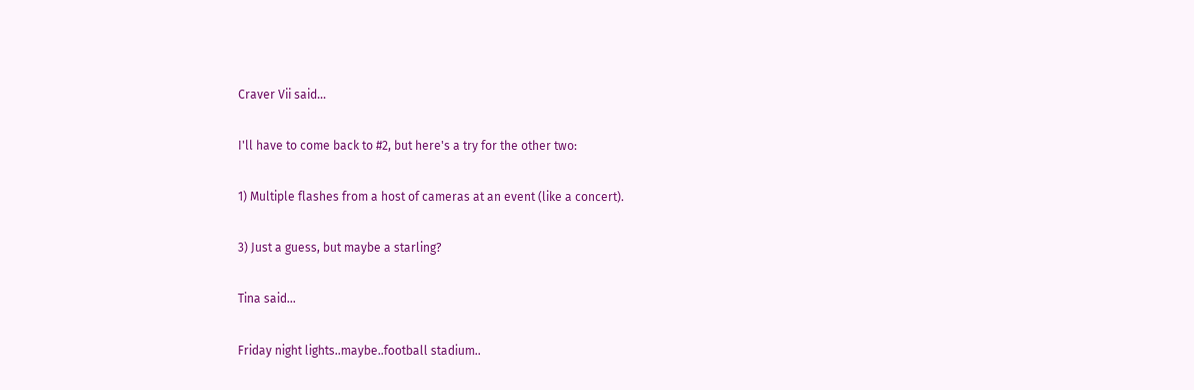Craver Vii said...

I'll have to come back to #2, but here's a try for the other two:

1) Multiple flashes from a host of cameras at an event (like a concert).

3) Just a guess, but maybe a starling?

Tina said...

Friday night lights..maybe..football stadium..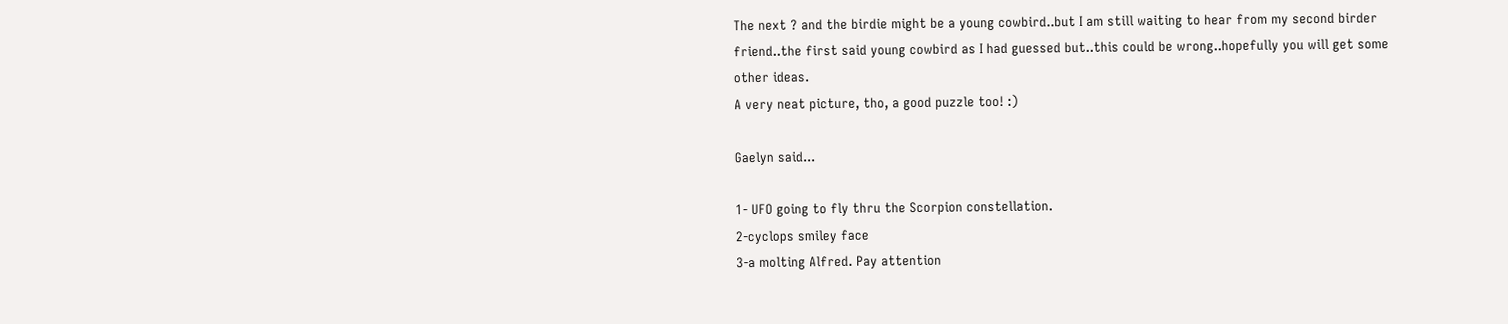The next ? and the birdie might be a young cowbird..but I am still waiting to hear from my second birder friend..the first said young cowbird as I had guessed but..this could be wrong..hopefully you will get some other ideas.
A very neat picture, tho, a good puzzle too! :)

Gaelyn said...

1- UFO going to fly thru the Scorpion constellation.
2-cyclops smiley face
3-a molting Alfred. Pay attention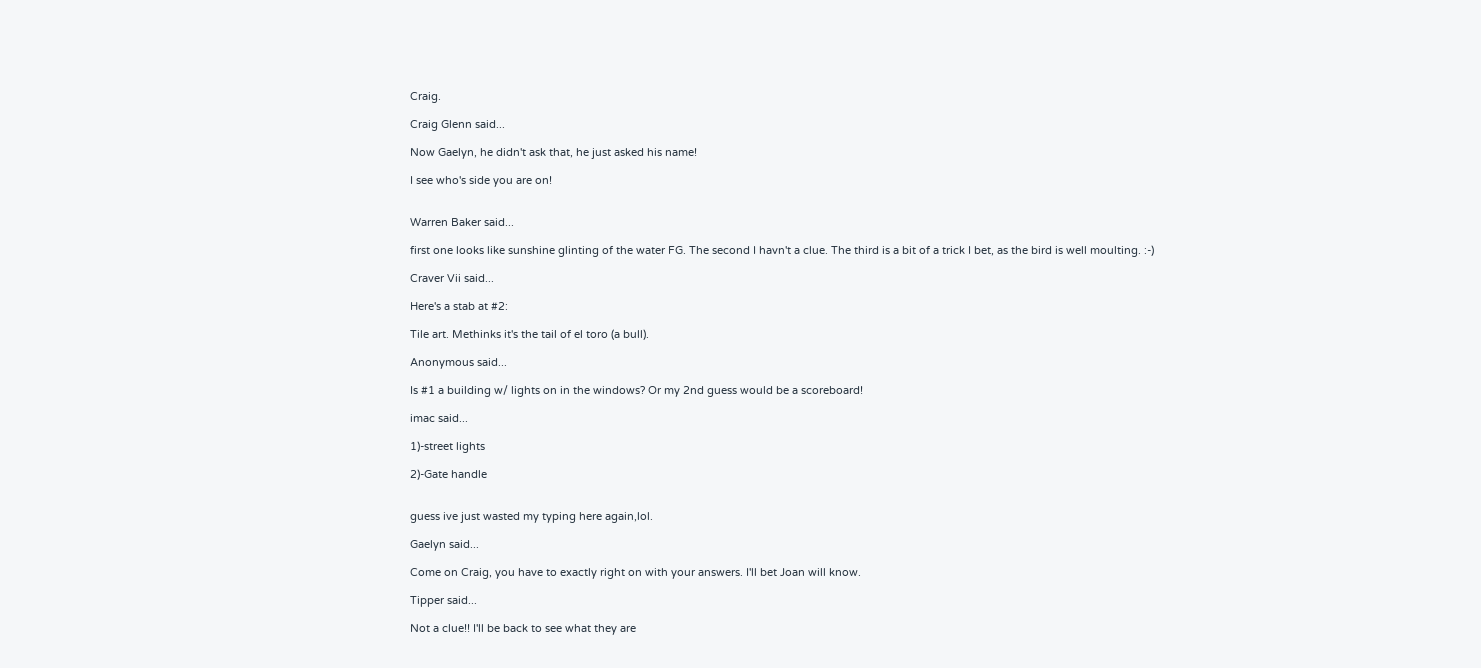Craig.

Craig Glenn said...

Now Gaelyn, he didn't ask that, he just asked his name!

I see who's side you are on!


Warren Baker said...

first one looks like sunshine glinting of the water FG. The second I havn't a clue. The third is a bit of a trick I bet, as the bird is well moulting. :-)

Craver Vii said...

Here's a stab at #2:

Tile art. Methinks it's the tail of el toro (a bull).

Anonymous said...

Is #1 a building w/ lights on in the windows? Or my 2nd guess would be a scoreboard!

imac said...

1)-street lights

2)-Gate handle


guess ive just wasted my typing here again,lol.

Gaelyn said...

Come on Craig, you have to exactly right on with your answers. I'll bet Joan will know.

Tipper said...

Not a clue!! I'll be back to see what they are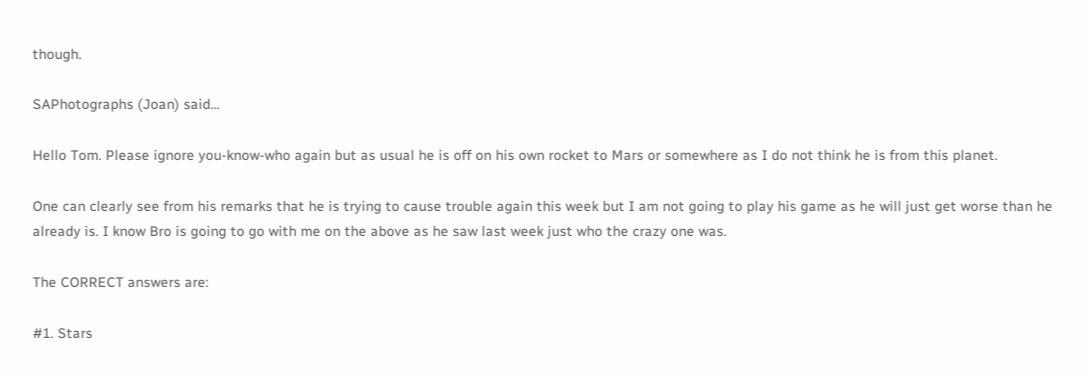though.

SAPhotographs (Joan) said...

Hello Tom. Please ignore you-know-who again but as usual he is off on his own rocket to Mars or somewhere as I do not think he is from this planet.

One can clearly see from his remarks that he is trying to cause trouble again this week but I am not going to play his game as he will just get worse than he already is. I know Bro is going to go with me on the above as he saw last week just who the crazy one was.

The CORRECT answers are:

#1. Stars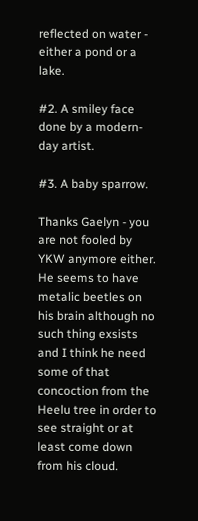reflected on water - either a pond or a lake.

#2. A smiley face done by a modern-day artist.

#3. A baby sparrow.

Thanks Gaelyn - you are not fooled by YKW anymore either. He seems to have metalic beetles on his brain although no such thing exsists and I think he need some of that concoction from the Heelu tree in order to see straight or at least come down from his cloud.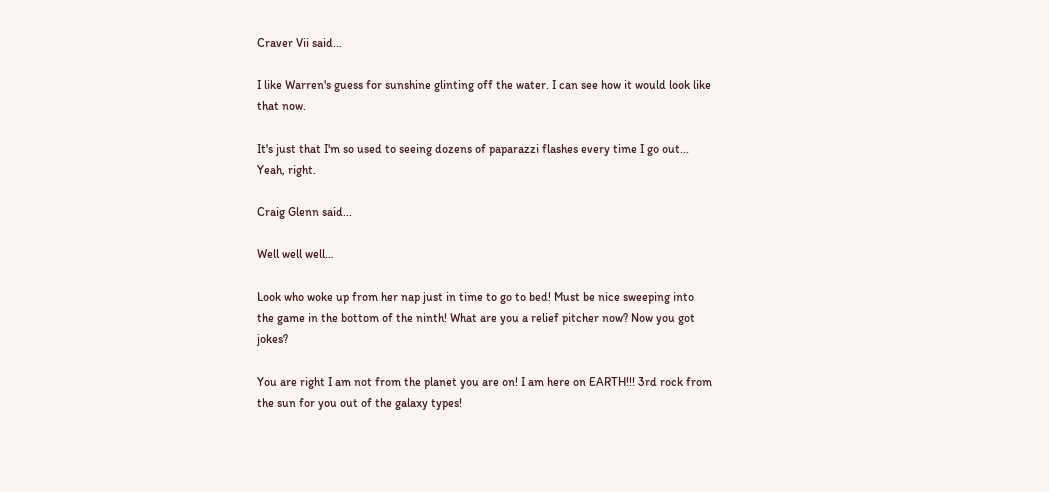Craver Vii said...

I like Warren's guess for sunshine glinting off the water. I can see how it would look like that now.

It's just that I'm so used to seeing dozens of paparazzi flashes every time I go out... Yeah, right.

Craig Glenn said...

Well well well…

Look who woke up from her nap just in time to go to bed! Must be nice sweeping into the game in the bottom of the ninth! What are you a relief pitcher now? Now you got jokes?

You are right I am not from the planet you are on! I am here on EARTH!!! 3rd rock from the sun for you out of the galaxy types!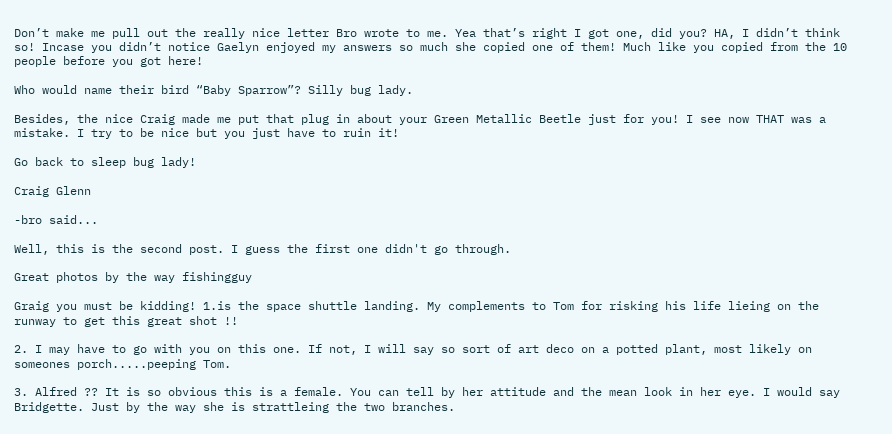Don’t make me pull out the really nice letter Bro wrote to me. Yea that’s right I got one, did you? HA, I didn’t think so! Incase you didn’t notice Gaelyn enjoyed my answers so much she copied one of them! Much like you copied from the 10 people before you got here!

Who would name their bird “Baby Sparrow”? Silly bug lady.

Besides, the nice Craig made me put that plug in about your Green Metallic Beetle just for you! I see now THAT was a mistake. I try to be nice but you just have to ruin it!

Go back to sleep bug lady!

Craig Glenn

-bro said...

Well, this is the second post. I guess the first one didn't go through.

Great photos by the way fishingguy

Graig you must be kidding! 1.is the space shuttle landing. My complements to Tom for risking his life lieing on the runway to get this great shot !!

2. I may have to go with you on this one. If not, I will say so sort of art deco on a potted plant, most likely on someones porch.....peeping Tom.

3. Alfred ?? It is so obvious this is a female. You can tell by her attitude and the mean look in her eye. I would say Bridgette. Just by the way she is strattleing the two branches.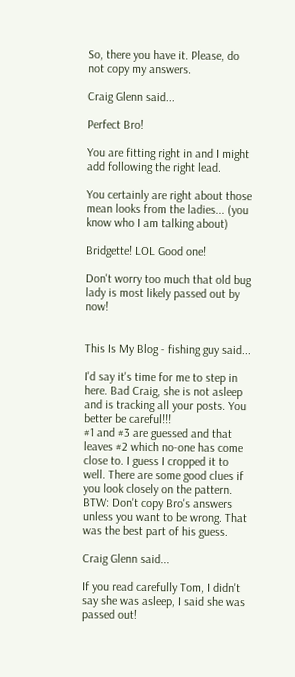So, there you have it. Please, do not copy my answers.

Craig Glenn said...

Perfect Bro!

You are fitting right in and I might add following the right lead.

You certainly are right about those mean looks from the ladies... (you know who I am talking about)

Bridgette! LOL Good one!

Don't worry too much that old bug lady is most likely passed out by now!


This Is My Blog - fishing guy said...

I'd say it's time for me to step in here. Bad Craig, she is not asleep and is tracking all your posts. You better be careful!!!
#1 and #3 are guessed and that leaves #2 which no-one has come close to. I guess I cropped it to well. There are some good clues if you look closely on the pattern.
BTW: Don't copy Bro's answers unless you want to be wrong. That was the best part of his guess.

Craig Glenn said...

If you read carefully Tom, I didn't say she was asleep, I said she was passed out!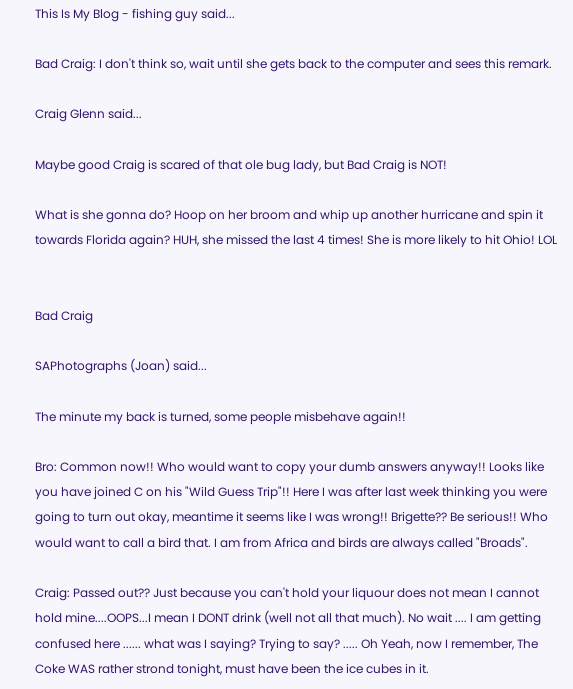This Is My Blog - fishing guy said...

Bad Craig: I don't think so, wait until she gets back to the computer and sees this remark.

Craig Glenn said...

Maybe good Craig is scared of that ole bug lady, but Bad Craig is NOT!

What is she gonna do? Hoop on her broom and whip up another hurricane and spin it towards Florida again? HUH, she missed the last 4 times! She is more likely to hit Ohio! LOL


Bad Craig

SAPhotographs (Joan) said...

The minute my back is turned, some people misbehave again!!

Bro: Common now!! Who would want to copy your dumb answers anyway!! Looks like you have joined C on his "Wild Guess Trip"!! Here I was after last week thinking you were going to turn out okay, meantime it seems like I was wrong!! Brigette?? Be serious!! Who would want to call a bird that. I am from Africa and birds are always called "Broads".

Craig: Passed out?? Just because you can't hold your liquour does not mean I cannot hold mine....OOPS...I mean I DONT drink (well not all that much). No wait .... I am getting confused here ...... what was I saying? Trying to say? ..... Oh Yeah, now I remember, The Coke WAS rather strond tonight, must have been the ice cubes in it.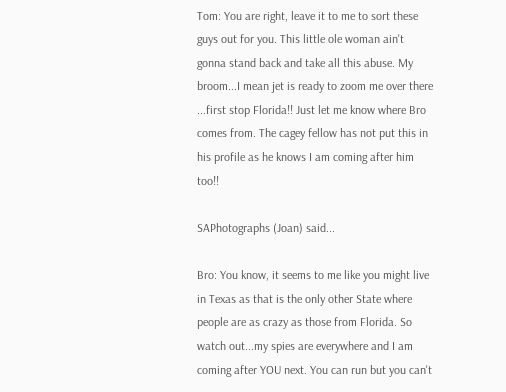Tom: You are right, leave it to me to sort these guys out for you. This little ole woman ain't gonna stand back and take all this abuse. My broom...I mean jet is ready to zoom me over there ...first stop Florida!! Just let me know where Bro comes from. The cagey fellow has not put this in his profile as he knows I am coming after him too!!

SAPhotographs (Joan) said...

Bro: You know, it seems to me like you might live in Texas as that is the only other State where people are as crazy as those from Florida. So watch out...my spies are everywhere and I am coming after YOU next. You can run but you can't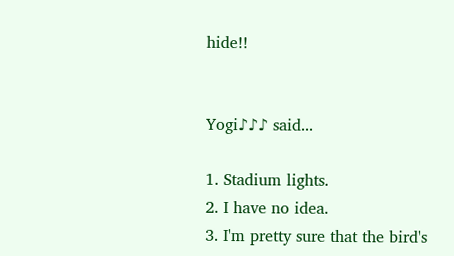hide!!


Yogi♪♪♪ said...

1. Stadium lights.
2. I have no idea.
3. I'm pretty sure that the bird's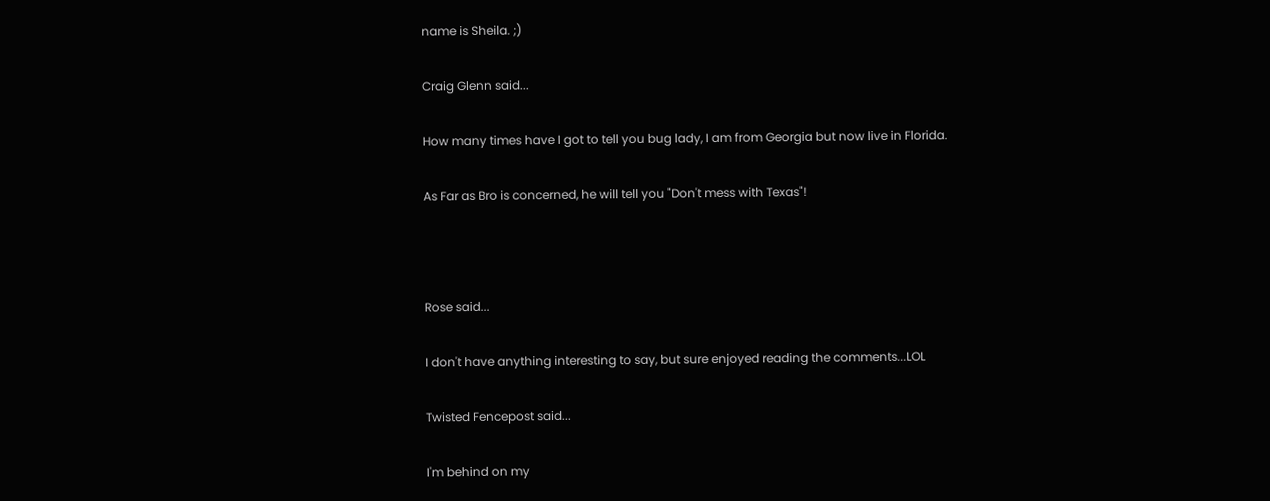name is Sheila. ;)

Craig Glenn said...

How many times have I got to tell you bug lady, I am from Georgia but now live in Florida.

As Far as Bro is concerned, he will tell you "Don't mess with Texas"!



Rose said...

I don't have anything interesting to say, but sure enjoyed reading the comments...LOL

Twisted Fencepost said...

I'm behind on my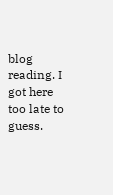blog reading. I got here too late to guess.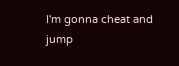I'm gonna cheat and jump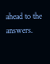ahead to the answers.